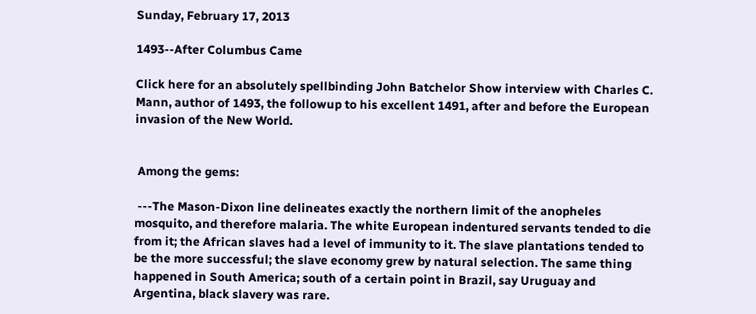Sunday, February 17, 2013

1493--After Columbus Came

Click here for an absolutely spellbinding John Batchelor Show interview with Charles C. Mann, author of 1493, the followup to his excellent 1491, after and before the European invasion of the New World.


 Among the gems:

 ---The Mason-Dixon line delineates exactly the northern limit of the anopheles mosquito, and therefore malaria. The white European indentured servants tended to die from it; the African slaves had a level of immunity to it. The slave plantations tended to be the more successful; the slave economy grew by natural selection. The same thing happened in South America; south of a certain point in Brazil, say Uruguay and Argentina, black slavery was rare.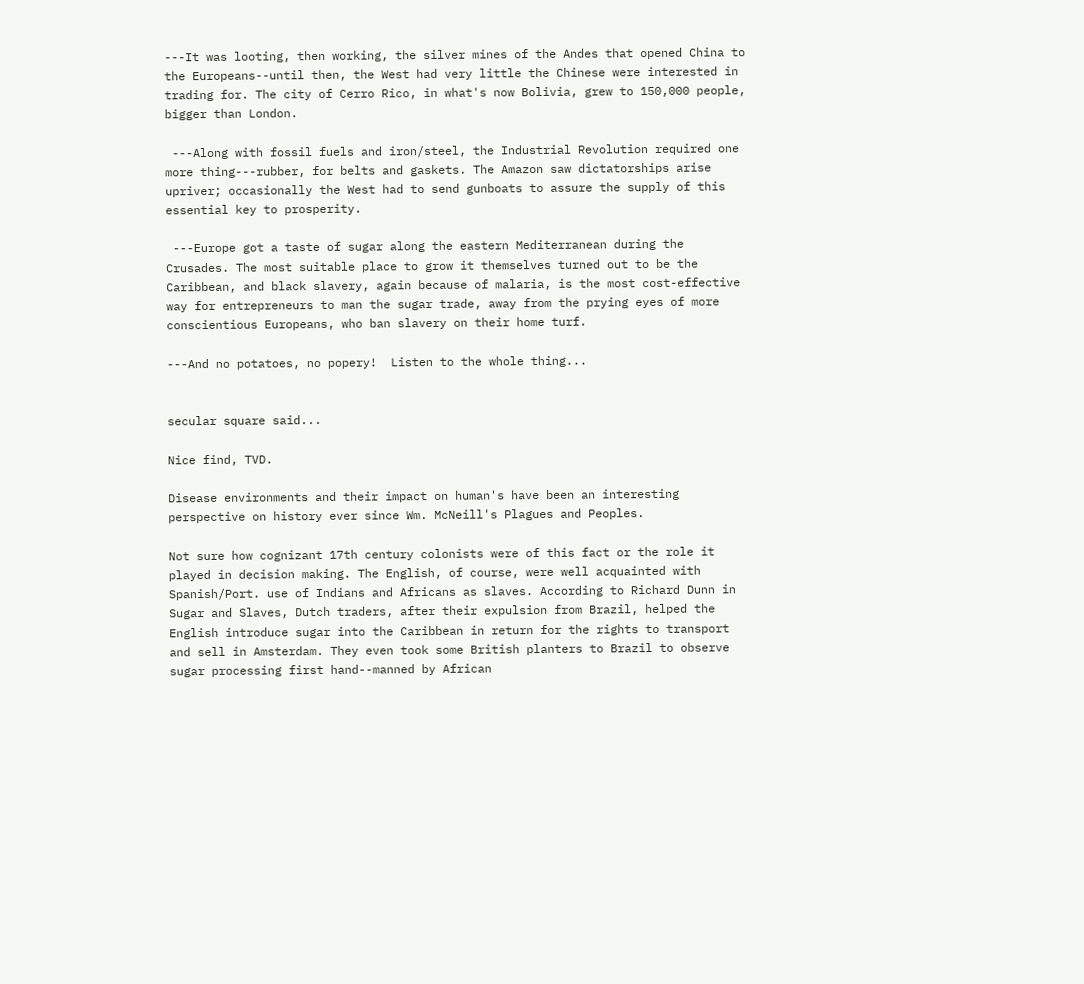---It was looting, then working, the silver mines of the Andes that opened China to the Europeans--until then, the West had very little the Chinese were interested in trading for. The city of Cerro Rico, in what's now Bolivia, grew to 150,000 people, bigger than London.

 ---Along with fossil fuels and iron/steel, the Industrial Revolution required one more thing---rubber, for belts and gaskets. The Amazon saw dictatorships arise upriver; occasionally the West had to send gunboats to assure the supply of this essential key to prosperity.

 ---Europe got a taste of sugar along the eastern Mediterranean during the Crusades. The most suitable place to grow it themselves turned out to be the Caribbean, and black slavery, again because of malaria, is the most cost-effective way for entrepreneurs to man the sugar trade, away from the prying eyes of more conscientious Europeans, who ban slavery on their home turf.

---And no potatoes, no popery!  Listen to the whole thing...


secular square said...

Nice find, TVD.

Disease environments and their impact on human's have been an interesting perspective on history ever since Wm. McNeill's Plagues and Peoples.

Not sure how cognizant 17th century colonists were of this fact or the role it played in decision making. The English, of course, were well acquainted with Spanish/Port. use of Indians and Africans as slaves. According to Richard Dunn in Sugar and Slaves, Dutch traders, after their expulsion from Brazil, helped the English introduce sugar into the Caribbean in return for the rights to transport and sell in Amsterdam. They even took some British planters to Brazil to observe sugar processing first hand--manned by African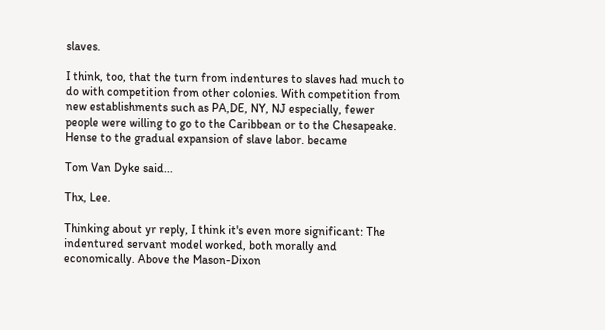slaves.

I think, too, that the turn from indentures to slaves had much to do with competition from other colonies. With competition from new establishments such as PA,DE, NY, NJ especially, fewer people were willing to go to the Caribbean or to the Chesapeake. Hense to the gradual expansion of slave labor. became

Tom Van Dyke said...

Thx, Lee.

Thinking about yr reply, I think it's even more significant: The indentured servant model worked, both morally and economically. Above the Mason-Dixon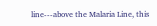line---above the Malaria Line, this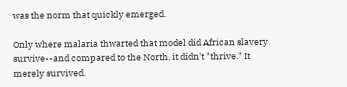was the norm that quickly emerged.

Only where malaria thwarted that model did African slavery survive--and compared to the North, it didn't "thrive." It merely survived.